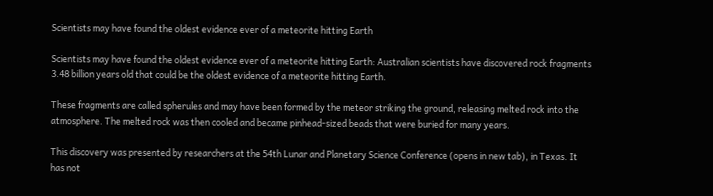Scientists may have found the oldest evidence ever of a meteorite hitting Earth

Scientists may have found the oldest evidence ever of a meteorite hitting Earth: Australian scientists have discovered rock fragments 3.48 billion years old that could be the oldest evidence of a meteorite hitting Earth.

These fragments are called spherules and may have been formed by the meteor striking the ground, releasing melted rock into the atmosphere. The melted rock was then cooled and became pinhead-sized beads that were buried for many years.

This discovery was presented by researchers at the 54th Lunar and Planetary Science Conference (opens in new tab), in Texas. It has not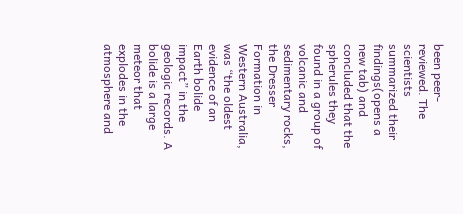been peer-reviewed. The scientists summarized their findings(opens a new tab) and concluded that the spherules they found in a group of volcanic and sedimentary rocks, the Dresser Formation in Western Australia, was “the oldest evidence of an Earth bolide impact” in the geologic records. A bolide is a large meteor that explodes in the atmosphere and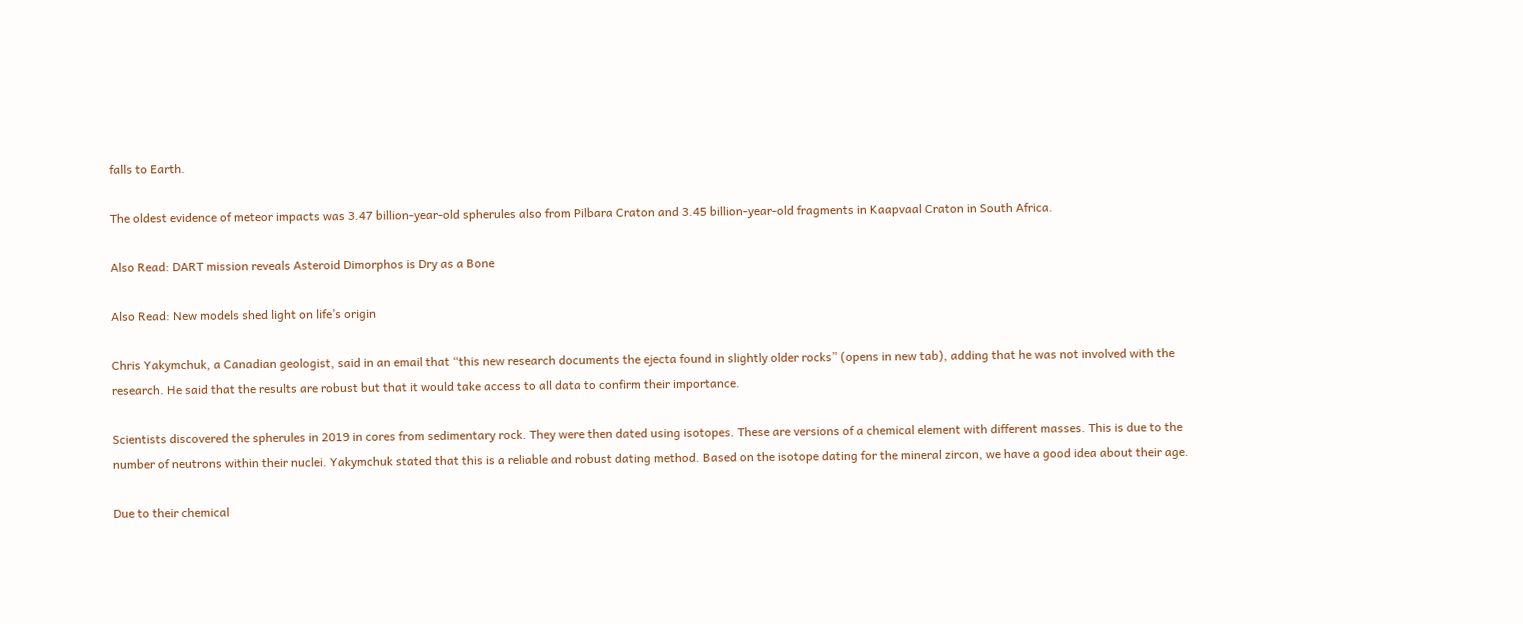falls to Earth.

The oldest evidence of meteor impacts was 3.47 billion-year-old spherules also from Pilbara Craton and 3.45 billion-year-old fragments in Kaapvaal Craton in South Africa.

Also Read: DART mission reveals Asteroid Dimorphos is Dry as a Bone

Also Read: New models shed light on life’s origin

Chris Yakymchuk, a Canadian geologist, said in an email that “this new research documents the ejecta found in slightly older rocks” (opens in new tab), adding that he was not involved with the research. He said that the results are robust but that it would take access to all data to confirm their importance.

Scientists discovered the spherules in 2019 in cores from sedimentary rock. They were then dated using isotopes. These are versions of a chemical element with different masses. This is due to the number of neutrons within their nuclei. Yakymchuk stated that this is a reliable and robust dating method. Based on the isotope dating for the mineral zircon, we have a good idea about their age.

Due to their chemical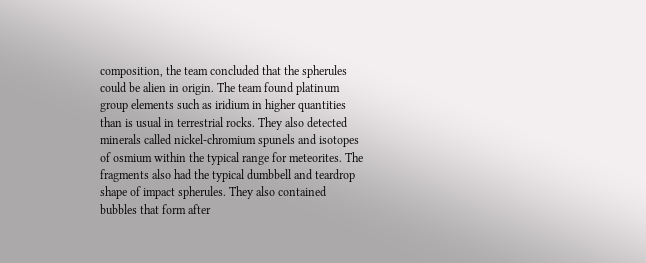composition, the team concluded that the spherules could be alien in origin. The team found platinum group elements such as iridium in higher quantities than is usual in terrestrial rocks. They also detected minerals called nickel-chromium spunels and isotopes of osmium within the typical range for meteorites. The fragments also had the typical dumbbell and teardrop shape of impact spherules. They also contained bubbles that form after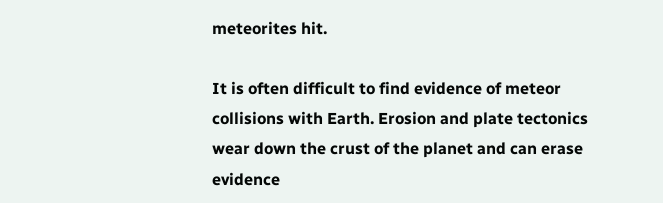meteorites hit.

It is often difficult to find evidence of meteor collisions with Earth. Erosion and plate tectonics wear down the crust of the planet and can erase evidence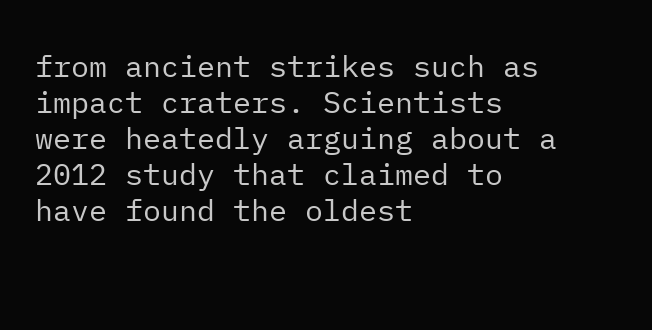from ancient strikes such as impact craters. Scientists were heatedly arguing about a 2012 study that claimed to have found the oldest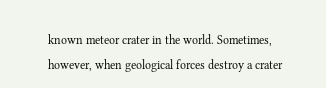known meteor crater in the world. Sometimes, however, when geological forces destroy a crater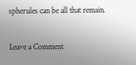spherules can be all that remain.

Leave a Comment